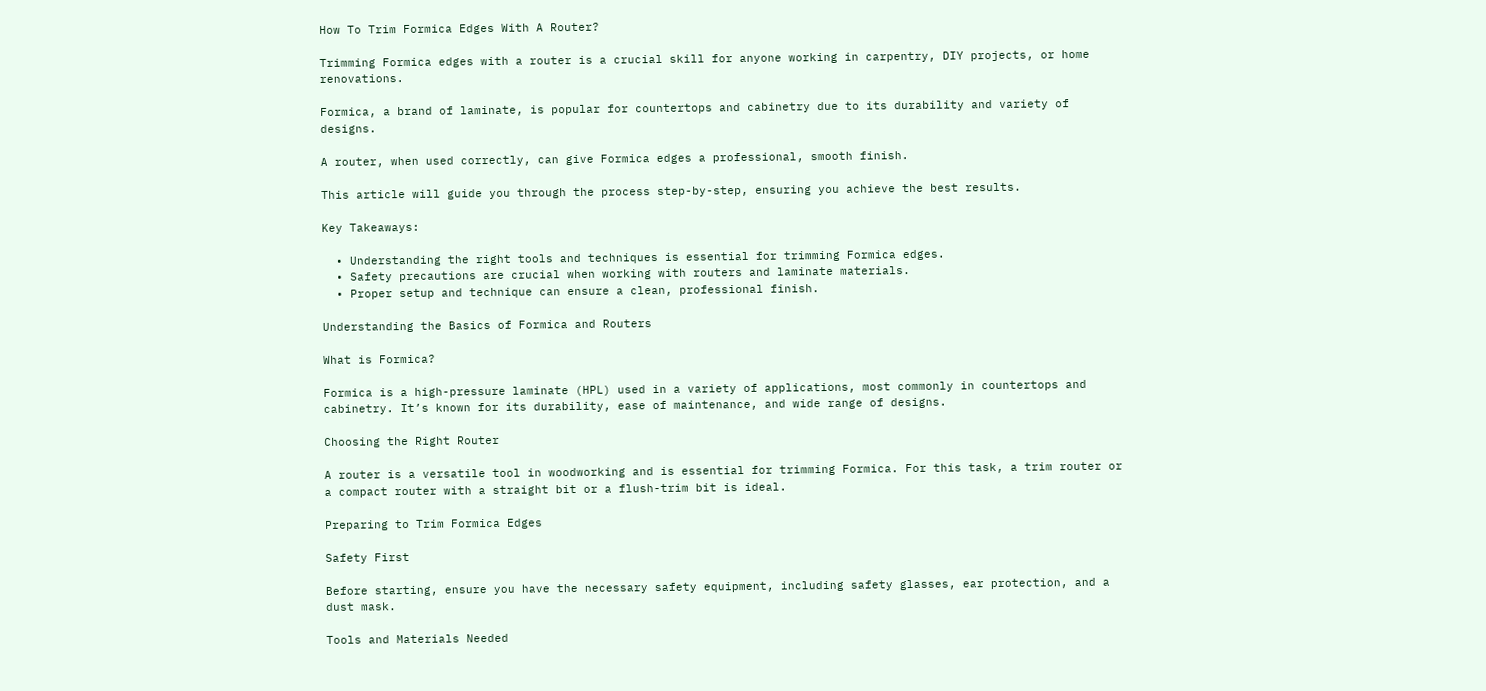How To Trim Formica Edges With A Router?

Trimming Formica edges with a router is a crucial skill for anyone working in carpentry, DIY projects, or home renovations.

Formica, a brand of laminate, is popular for countertops and cabinetry due to its durability and variety of designs.

A router, when used correctly, can give Formica edges a professional, smooth finish.

This article will guide you through the process step-by-step, ensuring you achieve the best results.

Key Takeaways:

  • Understanding the right tools and techniques is essential for trimming Formica edges.
  • Safety precautions are crucial when working with routers and laminate materials.
  • Proper setup and technique can ensure a clean, professional finish.

Understanding the Basics of Formica and Routers

What is Formica?

Formica is a high-pressure laminate (HPL) used in a variety of applications, most commonly in countertops and cabinetry. It’s known for its durability, ease of maintenance, and wide range of designs.

Choosing the Right Router

A router is a versatile tool in woodworking and is essential for trimming Formica. For this task, a trim router or a compact router with a straight bit or a flush-trim bit is ideal.

Preparing to Trim Formica Edges

Safety First

Before starting, ensure you have the necessary safety equipment, including safety glasses, ear protection, and a dust mask.

Tools and Materials Needed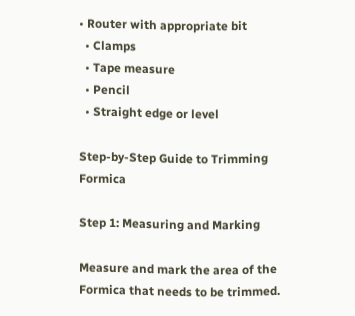• Router with appropriate bit
  • Clamps
  • Tape measure
  • Pencil
  • Straight edge or level

Step-by-Step Guide to Trimming Formica

Step 1: Measuring and Marking

Measure and mark the area of the Formica that needs to be trimmed.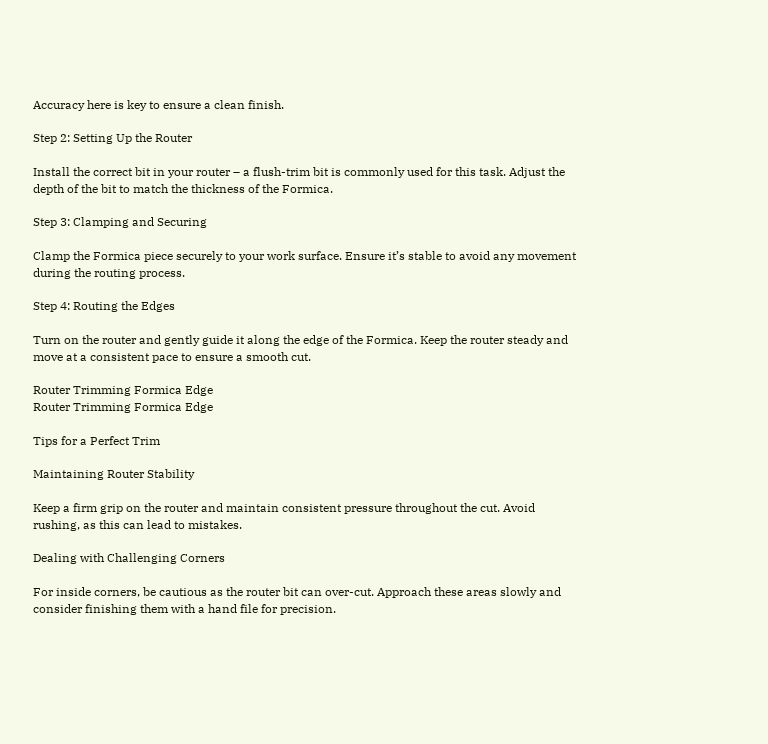Accuracy here is key to ensure a clean finish.

Step 2: Setting Up the Router

Install the correct bit in your router – a flush-trim bit is commonly used for this task. Adjust the depth of the bit to match the thickness of the Formica.

Step 3: Clamping and Securing

Clamp the Formica piece securely to your work surface. Ensure it’s stable to avoid any movement during the routing process.

Step 4: Routing the Edges

Turn on the router and gently guide it along the edge of the Formica. Keep the router steady and move at a consistent pace to ensure a smooth cut.

Router Trimming Formica Edge
Router Trimming Formica Edge

Tips for a Perfect Trim

Maintaining Router Stability

Keep a firm grip on the router and maintain consistent pressure throughout the cut. Avoid rushing, as this can lead to mistakes.

Dealing with Challenging Corners

For inside corners, be cautious as the router bit can over-cut. Approach these areas slowly and consider finishing them with a hand file for precision.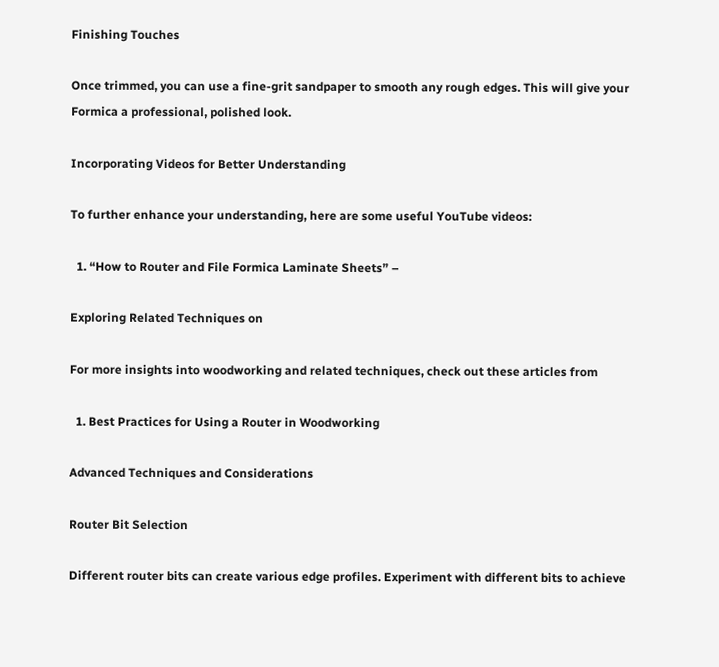Finishing Touches

Once trimmed, you can use a fine-grit sandpaper to smooth any rough edges. This will give your Formica a professional, polished look.

Incorporating Videos for Better Understanding

To further enhance your understanding, here are some useful YouTube videos:

  1. “How to Router and File Formica Laminate Sheets” –

Exploring Related Techniques on

For more insights into woodworking and related techniques, check out these articles from

  1. Best Practices for Using a Router in Woodworking

Advanced Techniques and Considerations

Router Bit Selection

Different router bits can create various edge profiles. Experiment with different bits to achieve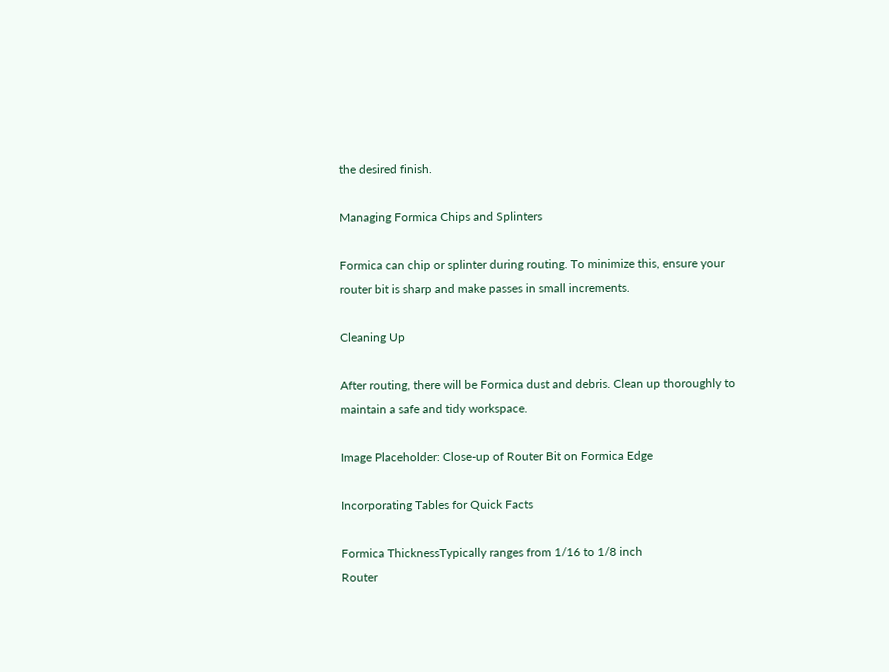the desired finish.

Managing Formica Chips and Splinters

Formica can chip or splinter during routing. To minimize this, ensure your router bit is sharp and make passes in small increments.

Cleaning Up

After routing, there will be Formica dust and debris. Clean up thoroughly to maintain a safe and tidy workspace.

Image Placeholder: Close-up of Router Bit on Formica Edge

Incorporating Tables for Quick Facts

Formica ThicknessTypically ranges from 1/16 to 1/8 inch
Router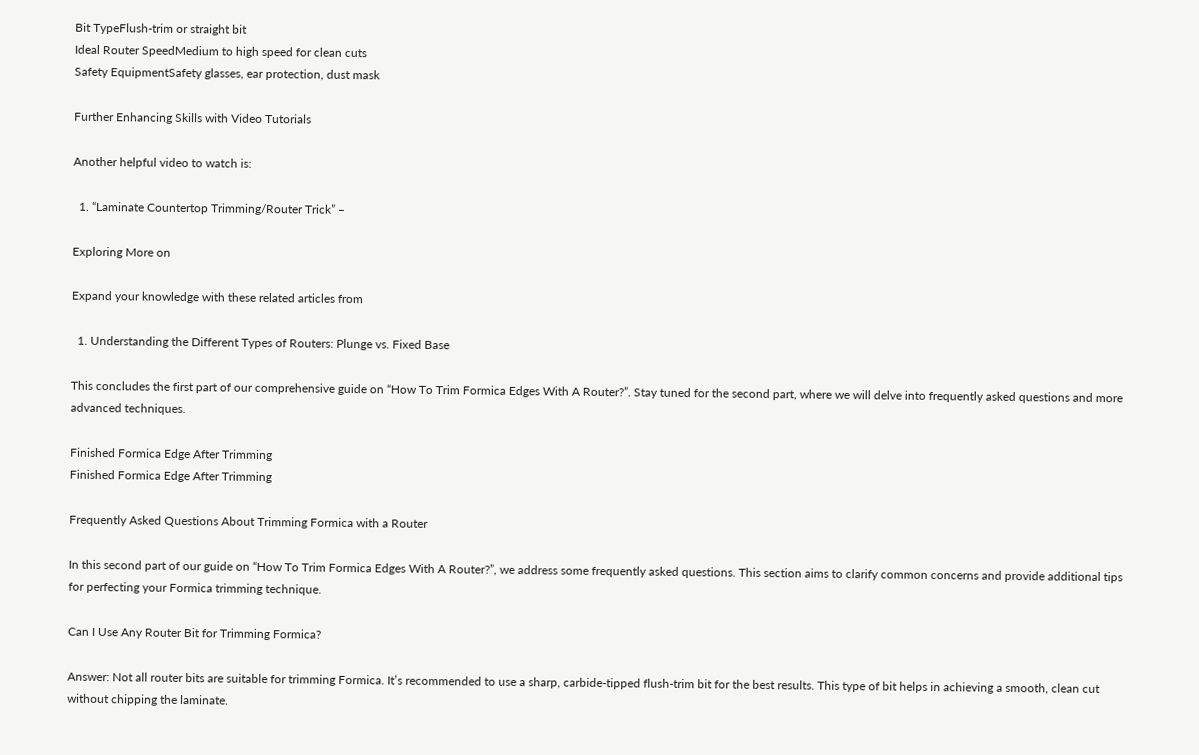Bit TypeFlush-trim or straight bit
Ideal Router SpeedMedium to high speed for clean cuts
Safety EquipmentSafety glasses, ear protection, dust mask

Further Enhancing Skills with Video Tutorials

Another helpful video to watch is:

  1. “Laminate Countertop Trimming/Router Trick” –

Exploring More on

Expand your knowledge with these related articles from

  1. Understanding the Different Types of Routers: Plunge vs. Fixed Base

This concludes the first part of our comprehensive guide on “How To Trim Formica Edges With A Router?”. Stay tuned for the second part, where we will delve into frequently asked questions and more advanced techniques.

Finished Formica Edge After Trimming
Finished Formica Edge After Trimming

Frequently Asked Questions About Trimming Formica with a Router

In this second part of our guide on “How To Trim Formica Edges With A Router?”, we address some frequently asked questions. This section aims to clarify common concerns and provide additional tips for perfecting your Formica trimming technique.

Can I Use Any Router Bit for Trimming Formica?

Answer: Not all router bits are suitable for trimming Formica. It’s recommended to use a sharp, carbide-tipped flush-trim bit for the best results. This type of bit helps in achieving a smooth, clean cut without chipping the laminate.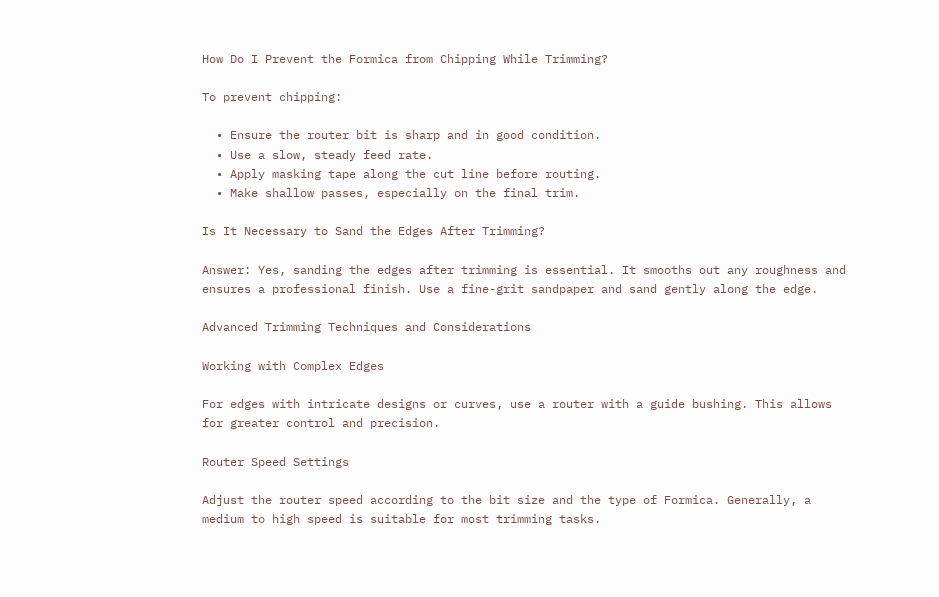How Do I Prevent the Formica from Chipping While Trimming?

To prevent chipping:

  • Ensure the router bit is sharp and in good condition.
  • Use a slow, steady feed rate.
  • Apply masking tape along the cut line before routing.
  • Make shallow passes, especially on the final trim.

Is It Necessary to Sand the Edges After Trimming?

Answer: Yes, sanding the edges after trimming is essential. It smooths out any roughness and ensures a professional finish. Use a fine-grit sandpaper and sand gently along the edge.

Advanced Trimming Techniques and Considerations

Working with Complex Edges

For edges with intricate designs or curves, use a router with a guide bushing. This allows for greater control and precision.

Router Speed Settings

Adjust the router speed according to the bit size and the type of Formica. Generally, a medium to high speed is suitable for most trimming tasks.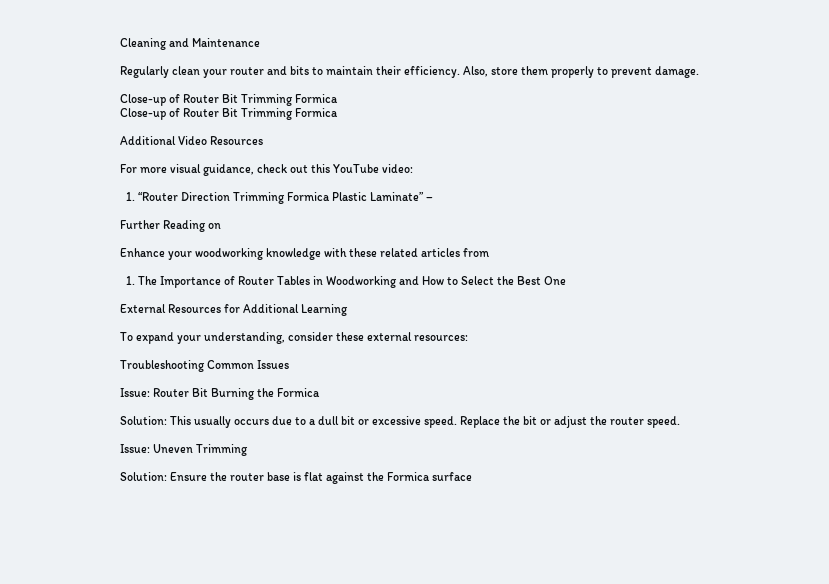Cleaning and Maintenance

Regularly clean your router and bits to maintain their efficiency. Also, store them properly to prevent damage.

Close-up of Router Bit Trimming Formica
Close-up of Router Bit Trimming Formica

Additional Video Resources

For more visual guidance, check out this YouTube video:

  1. “Router Direction Trimming Formica Plastic Laminate” –

Further Reading on

Enhance your woodworking knowledge with these related articles from

  1. The Importance of Router Tables in Woodworking and How to Select the Best One

External Resources for Additional Learning

To expand your understanding, consider these external resources:

Troubleshooting Common Issues

Issue: Router Bit Burning the Formica

Solution: This usually occurs due to a dull bit or excessive speed. Replace the bit or adjust the router speed.

Issue: Uneven Trimming

Solution: Ensure the router base is flat against the Formica surface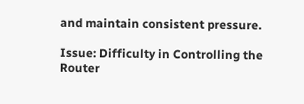and maintain consistent pressure.

Issue: Difficulty in Controlling the Router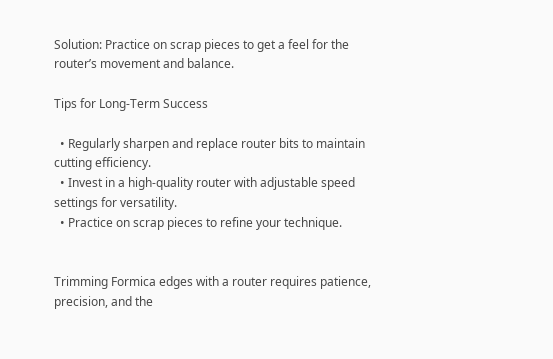Solution: Practice on scrap pieces to get a feel for the router’s movement and balance.

Tips for Long-Term Success

  • Regularly sharpen and replace router bits to maintain cutting efficiency.
  • Invest in a high-quality router with adjustable speed settings for versatility.
  • Practice on scrap pieces to refine your technique.


Trimming Formica edges with a router requires patience, precision, and the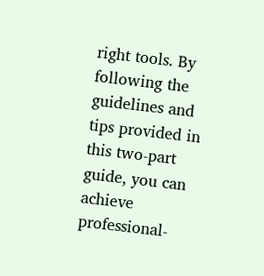right tools. By following the guidelines and tips provided in this two-part guide, you can achieve professional-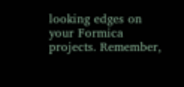looking edges on your Formica projects. Remember,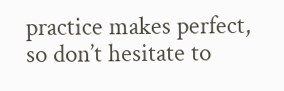practice makes perfect, so don’t hesitate to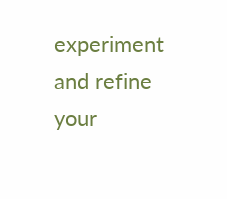experiment and refine your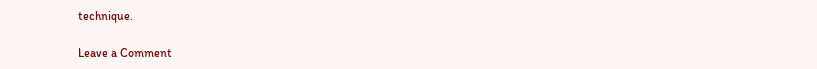technique.

Leave a Comment